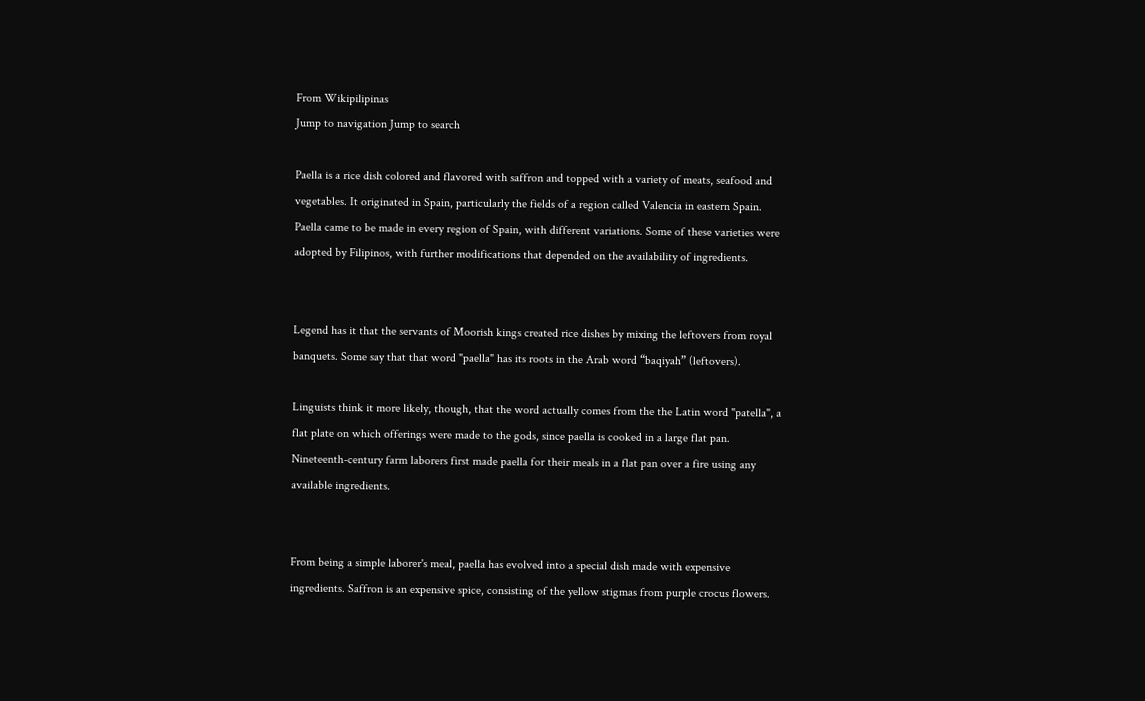From Wikipilipinas
Jump to navigation Jump to search

Paella is a rice dish colored and flavored with saffron and topped with a variety of meats, seafood and vegetables. It originated in Spain, particularly the fields of a region called Valencia in eastern Spain. Paella came to be made in every region of Spain, with different variations. Some of these varieties were adopted by Filipinos, with further modifications that depended on the availability of ingredients.


Legend has it that the servants of Moorish kings created rice dishes by mixing the leftovers from royal banquets. Some say that that word "paella" has its roots in the Arab word “baqiyah” (leftovers).

Linguists think it more likely, though, that the word actually comes from the the Latin word "patella", a flat plate on which offerings were made to the gods, since paella is cooked in a large flat pan. Nineteenth-century farm laborers first made paella for their meals in a flat pan over a fire using any available ingredients.


From being a simple laborer's meal, paella has evolved into a special dish made with expensive ingredients. Saffron is an expensive spice, consisting of the yellow stigmas from purple crocus flowers.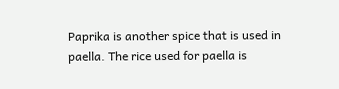Paprika is another spice that is used in paella. The rice used for paella is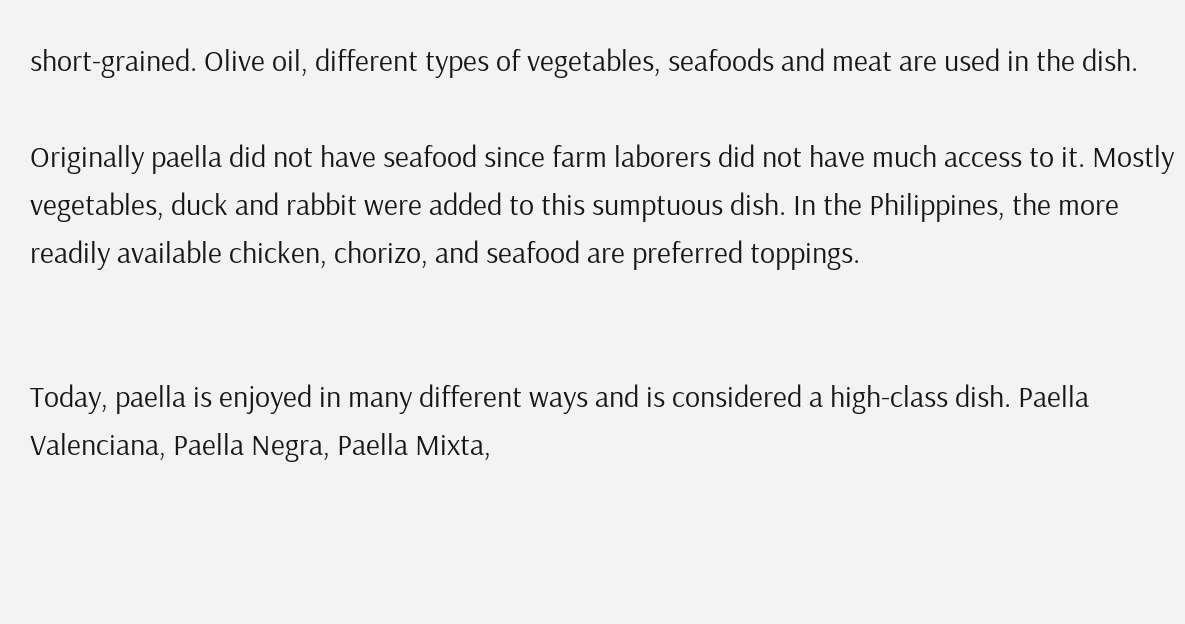short-grained. Olive oil, different types of vegetables, seafoods and meat are used in the dish.

Originally paella did not have seafood since farm laborers did not have much access to it. Mostly vegetables, duck and rabbit were added to this sumptuous dish. In the Philippines, the more readily available chicken, chorizo, and seafood are preferred toppings.


Today, paella is enjoyed in many different ways and is considered a high-class dish. Paella Valenciana, Paella Negra, Paella Mixta,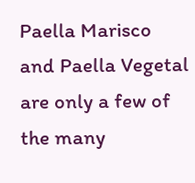Paella Marisco and Paella Vegetal are only a few of the many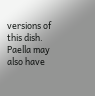versions of this dish. Paella may also have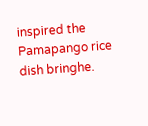inspired the Pamapango rice dish bringhe.